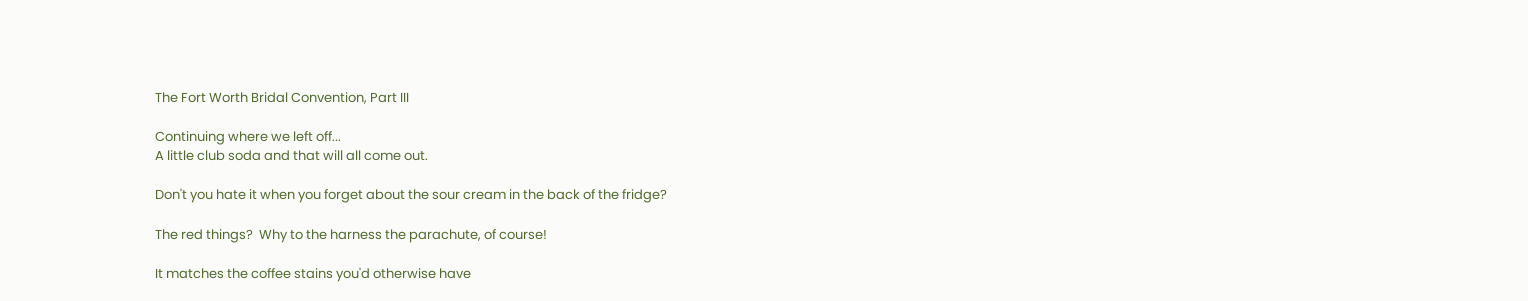The Fort Worth Bridal Convention, Part III

Continuing where we left off...
A little club soda and that will all come out.

Don't you hate it when you forget about the sour cream in the back of the fridge?

The red things?  Why to the harness the parachute, of course!

It matches the coffee stains you'd otherwise have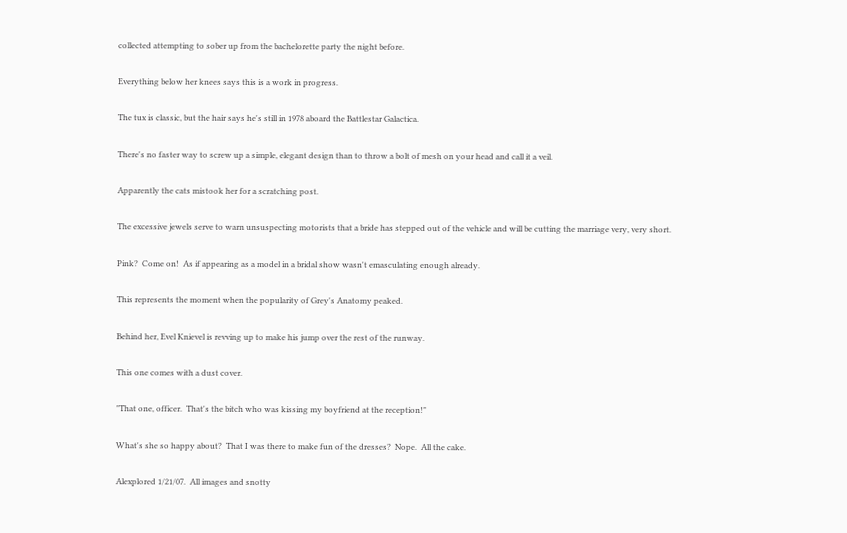collected attempting to sober up from the bachelorette party the night before.

Everything below her knees says this is a work in progress.

The tux is classic, but the hair says he's still in 1978 aboard the Battlestar Galactica.

There's no faster way to screw up a simple, elegant design than to throw a bolt of mesh on your head and call it a veil.

Apparently the cats mistook her for a scratching post.

The excessive jewels serve to warn unsuspecting motorists that a bride has stepped out of the vehicle and will be cutting the marriage very, very short.

Pink?  Come on!  As if appearing as a model in a bridal show wasn't emasculating enough already.

This represents the moment when the popularity of Grey's Anatomy peaked.

Behind her, Evel Knievel is revving up to make his jump over the rest of the runway.

This one comes with a dust cover.

"That one, officer.  That's the bitch who was kissing my boyfriend at the reception!"

What's she so happy about?  That I was there to make fun of the dresses?  Nope.  All the cake.

Alexplored 1/21/07.  All images and snotty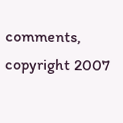comments, copyright 2007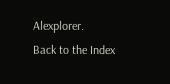Alexplorer.
Back to the Index